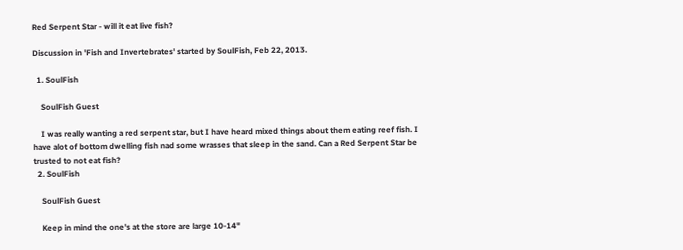Red Serpent Star - will it eat live fish?

Discussion in 'Fish and Invertebrates' started by SoulFish, Feb 22, 2013.

  1. SoulFish

    SoulFish Guest

    I was really wanting a red serpent star, but I have heard mixed things about them eating reef fish. I have alot of bottom dwelling fish nad some wrasses that sleep in the sand. Can a Red Serpent Star be trusted to not eat fish?
  2. SoulFish

    SoulFish Guest

    Keep in mind the one's at the store are large 10-14"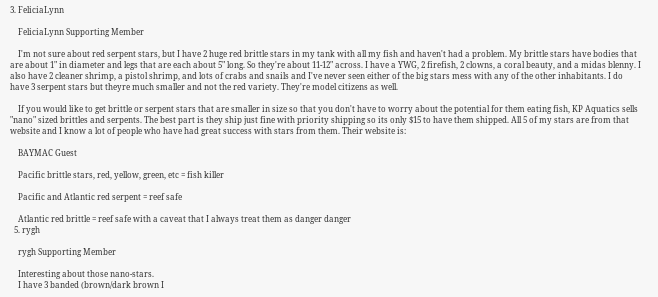3. FeliciaLynn

    FeliciaLynn Supporting Member

    I'm not sure about red serpent stars, but I have 2 huge red brittle stars in my tank with all my fish and haven't had a problem. My brittle stars have bodies that are about 1" in diameter and legs that are each about 5" long. So they're about 11-12" across. I have a YWG, 2 firefish, 2 clowns, a coral beauty, and a midas blenny. I also have 2 cleaner shrimp, a pistol shrimp, and lots of crabs and snails and I've never seen either of the big stars mess with any of the other inhabitants. I do have 3 serpent stars but theyre much smaller and not the red variety. They're model citizens as well.

    If you would like to get brittle or serpent stars that are smaller in size so that you don't have to worry about the potential for them eating fish, KP Aquatics sells "nano" sized brittles and serpents. The best part is they ship just fine with priority shipping so its only $15 to have them shipped. All 5 of my stars are from that website and I know a lot of people who have had great success with stars from them. Their website is:

    BAYMAC Guest

    Pacific brittle stars, red, yellow, green, etc = fish killer

    Pacific and Atlantic red serpent = reef safe

    Atlantic red brittle = reef safe with a caveat that I always treat them as danger danger
  5. rygh

    rygh Supporting Member

    Interesting about those nano-stars.
    I have 3 banded (brown/dark brown I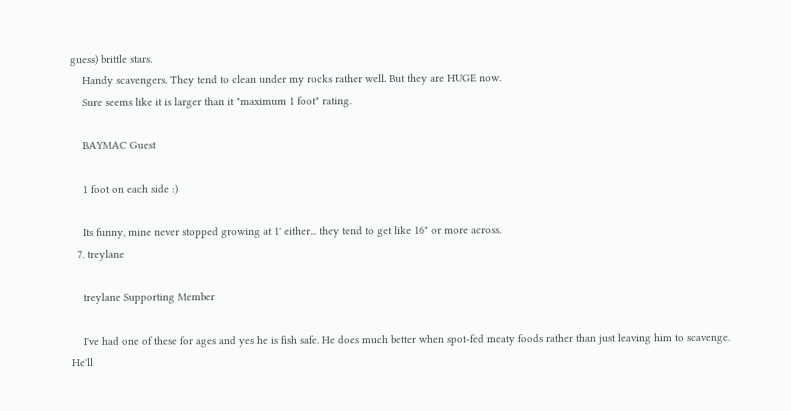guess) brittle stars.
    Handy scavengers. They tend to clean under my rocks rather well. But they are HUGE now.
    Sure seems like it is larger than it "maximum 1 foot" rating.

    BAYMAC Guest

    1 foot on each side :)

    Its funny, mine never stopped growing at 1' either... they tend to get like 16" or more across.
  7. treylane

    treylane Supporting Member

    I've had one of these for ages and yes he is fish safe. He does much better when spot-fed meaty foods rather than just leaving him to scavenge. He'll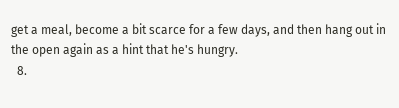get a meal, become a bit scarce for a few days, and then hang out in the open again as a hint that he's hungry.
  8.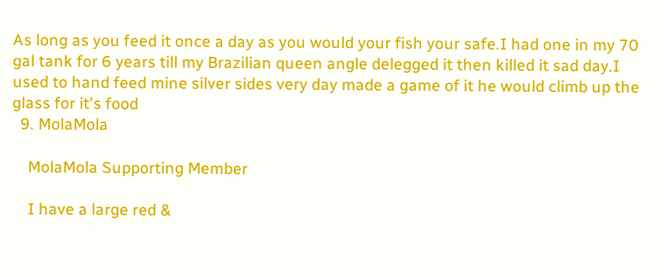As long as you feed it once a day as you would your fish your safe.I had one in my 70 gal tank for 6 years till my Brazilian queen angle delegged it then killed it sad day.I used to hand feed mine silver sides very day made a game of it he would climb up the glass for it's food
  9. MolaMola

    MolaMola Supporting Member

    I have a large red &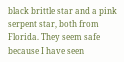black brittle star and a pink serpent star, both from Florida. They seem safe because I have seen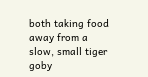both taking food away from a slow, small tiger goby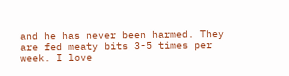and he has never been harmed. They are fed meaty bits 3-5 times per week. I love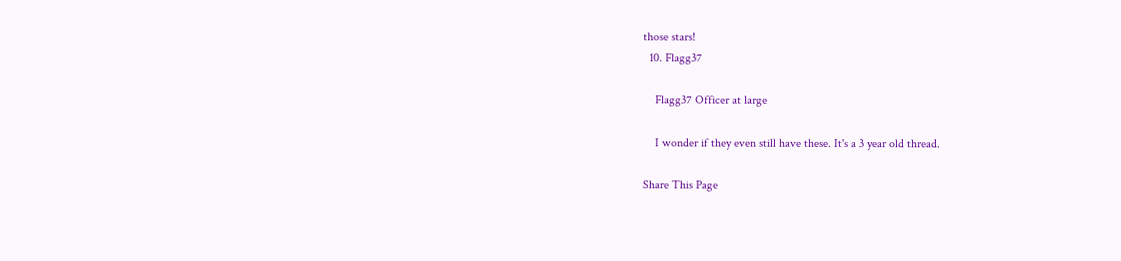those stars!
  10. Flagg37

    Flagg37 Officer at large

    I wonder if they even still have these. It's a 3 year old thread.

Share This Page